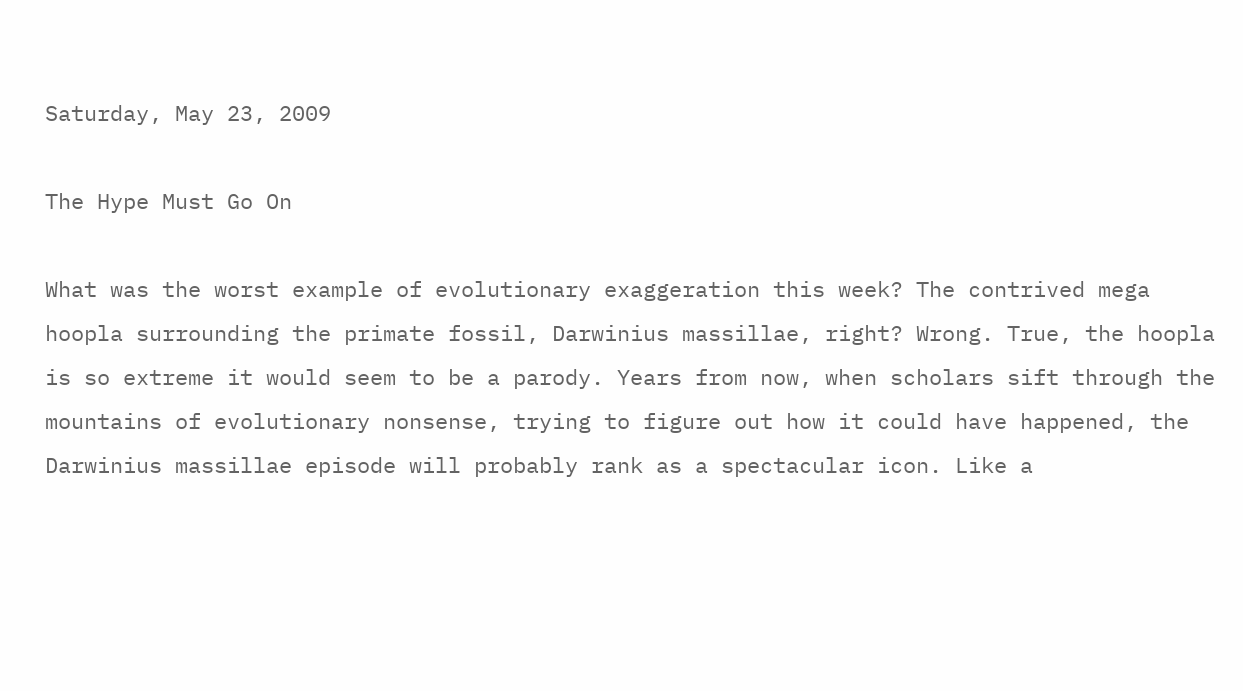Saturday, May 23, 2009

The Hype Must Go On

What was the worst example of evolutionary exaggeration this week? The contrived mega hoopla surrounding the primate fossil, Darwinius massillae, right? Wrong. True, the hoopla is so extreme it would seem to be a parody. Years from now, when scholars sift through the mountains of evolutionary nonsense, trying to figure out how it could have happened, the Darwinius massillae episode will probably rank as a spectacular icon. Like a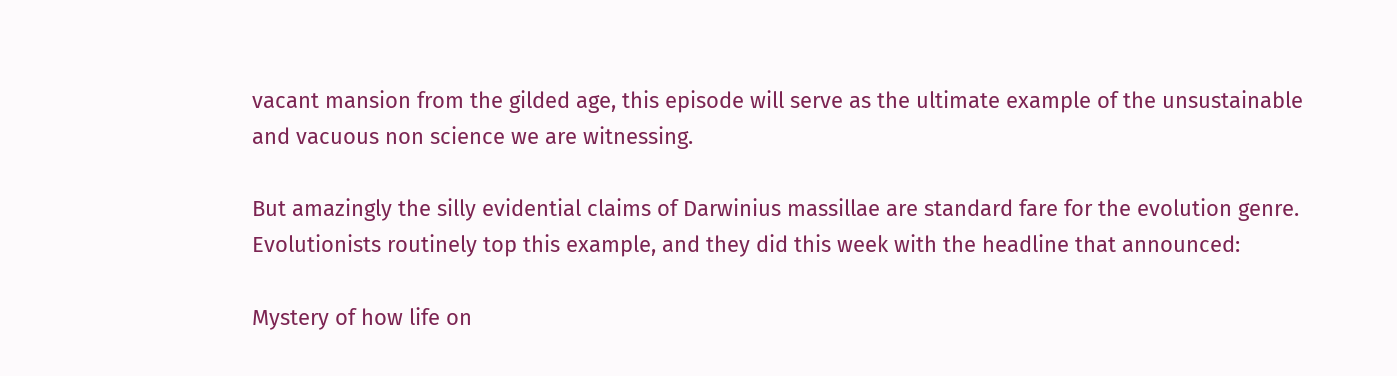vacant mansion from the gilded age, this episode will serve as the ultimate example of the unsustainable and vacuous non science we are witnessing.

But amazingly the silly evidential claims of Darwinius massillae are standard fare for the evolution genre. Evolutionists routinely top this example, and they did this week with the headline that announced:

Mystery of how life on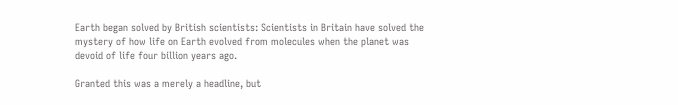Earth began solved by British scientists: Scientists in Britain have solved the mystery of how life on Earth evolved from molecules when the planet was devoid of life four billion years ago.

Granted this was a merely a headline, but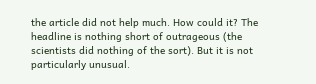the article did not help much. How could it? The headline is nothing short of outrageous (the scientists did nothing of the sort). But it is not particularly unusual.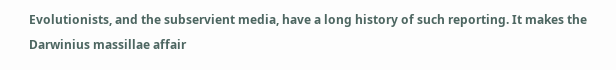Evolutionists, and the subservient media, have a long history of such reporting. It makes the Darwinius massillae affair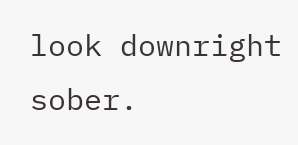look downright sober.